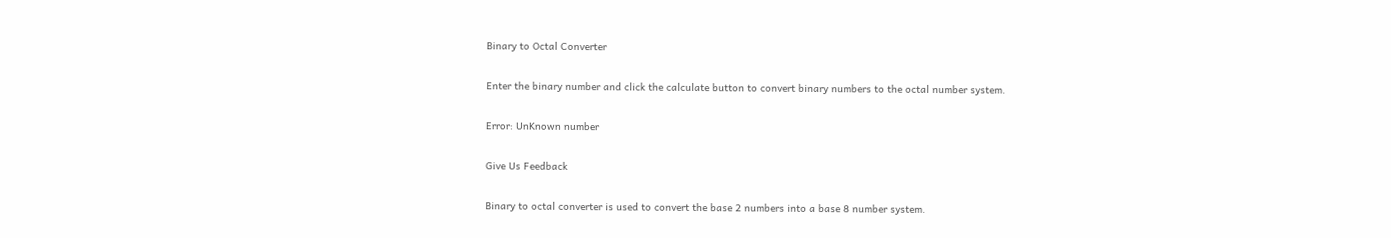Binary to Octal Converter

Enter the binary number and click the calculate button to convert binary numbers to the octal number system.

Error: UnKnown number

Give Us Feedback

Binary to octal converter is used to convert the base 2 numbers into a base 8 number system.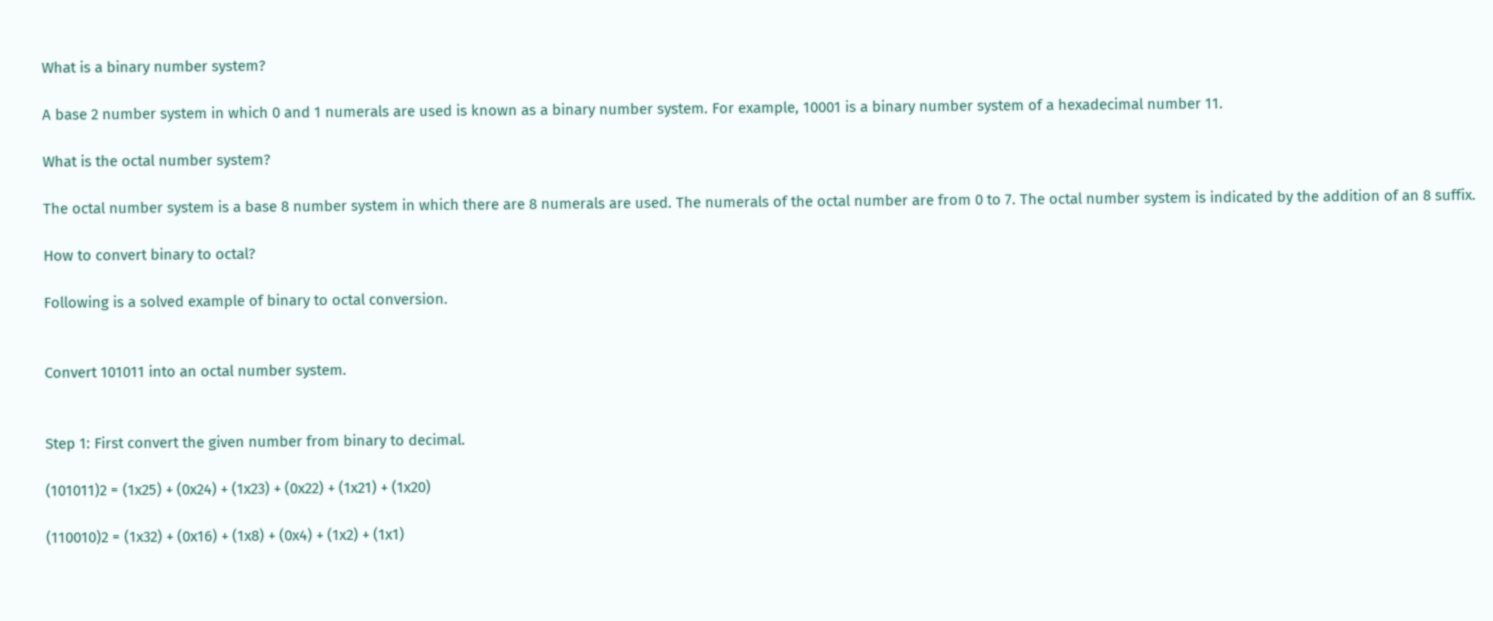What is a binary number system?

A base 2 number system in which 0 and 1 numerals are used is known as a binary number system. For example, 10001 is a binary number system of a hexadecimal number 11.

What is the octal number system?

The octal number system is a base 8 number system in which there are 8 numerals are used. The numerals of the octal number are from 0 to 7. The octal number system is indicated by the addition of an 8 suffix.

How to convert binary to octal?

Following is a solved example of binary to octal conversion.


Convert 101011 into an octal number system.


Step 1: First convert the given number from binary to decimal.

(101011)2 = (1x25) + (0x24) + (1x23) + (0x22) + (1x21) + (1x20)

(110010)2 = (1x32) + (0x16) + (1x8) + (0x4) + (1x2) + (1x1)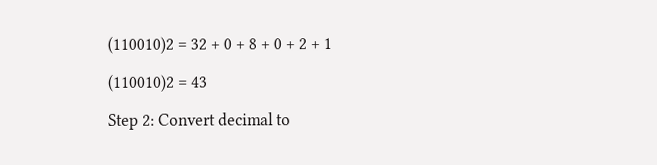(110010)2 = 32 + 0 + 8 + 0 + 2 + 1

(110010)2 = 43

Step 2: Convert decimal to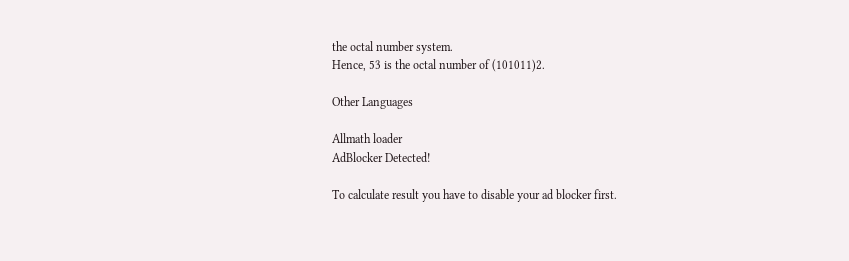the octal number system.
Hence, 53 is the octal number of (101011)2.

Other Languages

Allmath loader
AdBlocker Detected!

To calculate result you have to disable your ad blocker first.